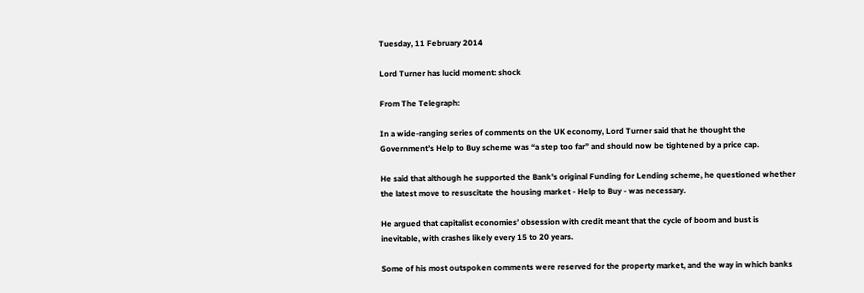Tuesday, 11 February 2014

Lord Turner has lucid moment: shock

From The Telegraph:

In a wide-ranging series of comments on the UK economy, Lord Turner said that he thought the Government’s Help to Buy scheme was “a step too far” and should now be tightened by a price cap.

He said that although he supported the Bank's original Funding for Lending scheme, he questioned whether the latest move to resuscitate the housing market - Help to Buy - was necessary.

He argued that capitalist economies’ obsession with credit meant that the cycle of boom and bust is inevitable, with crashes likely every 15 to 20 years.

Some of his most outspoken comments were reserved for the property market, and the way in which banks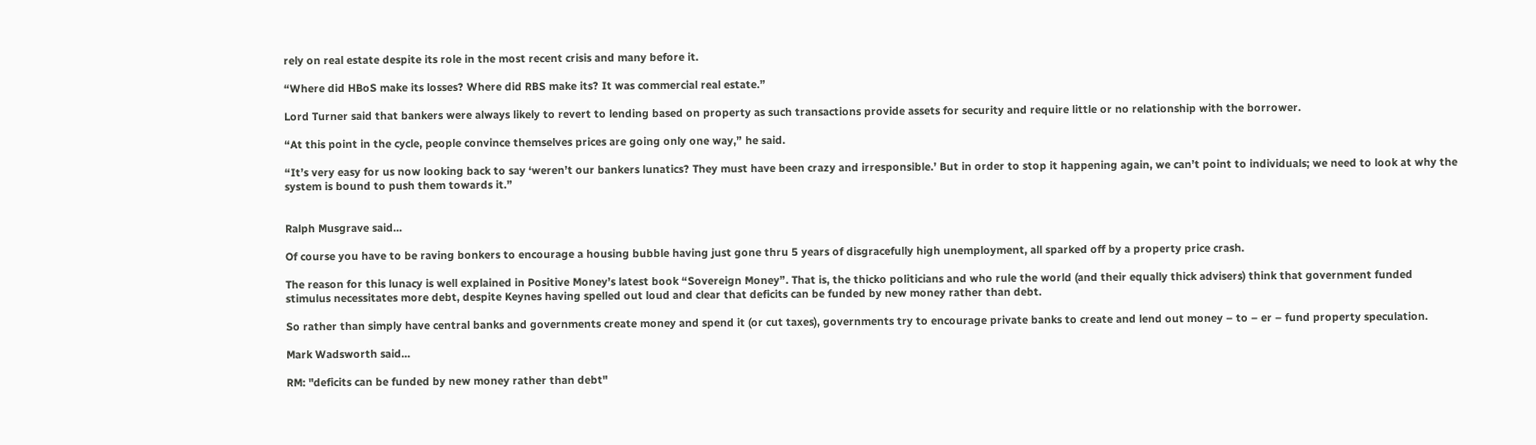rely on real estate despite its role in the most recent crisis and many before it.

“Where did HBoS make its losses? Where did RBS make its? It was commercial real estate.”

Lord Turner said that bankers were always likely to revert to lending based on property as such transactions provide assets for security and require little or no relationship with the borrower.

“At this point in the cycle, people convince themselves prices are going only one way,” he said.

“It’s very easy for us now looking back to say ‘weren’t our bankers lunatics? They must have been crazy and irresponsible.’ But in order to stop it happening again, we can’t point to individuals; we need to look at why the system is bound to push them towards it.”


Ralph Musgrave said...

Of course you have to be raving bonkers to encourage a housing bubble having just gone thru 5 years of disgracefully high unemployment, all sparked off by a property price crash.

The reason for this lunacy is well explained in Positive Money’s latest book “Sovereign Money”. That is, the thicko politicians and who rule the world (and their equally thick advisers) think that government funded stimulus necessitates more debt, despite Keynes having spelled out loud and clear that deficits can be funded by new money rather than debt.

So rather than simply have central banks and governments create money and spend it (or cut taxes), governments try to encourage private banks to create and lend out money – to – er – fund property speculation.

Mark Wadsworth said...

RM: "deficits can be funded by new money rather than debt"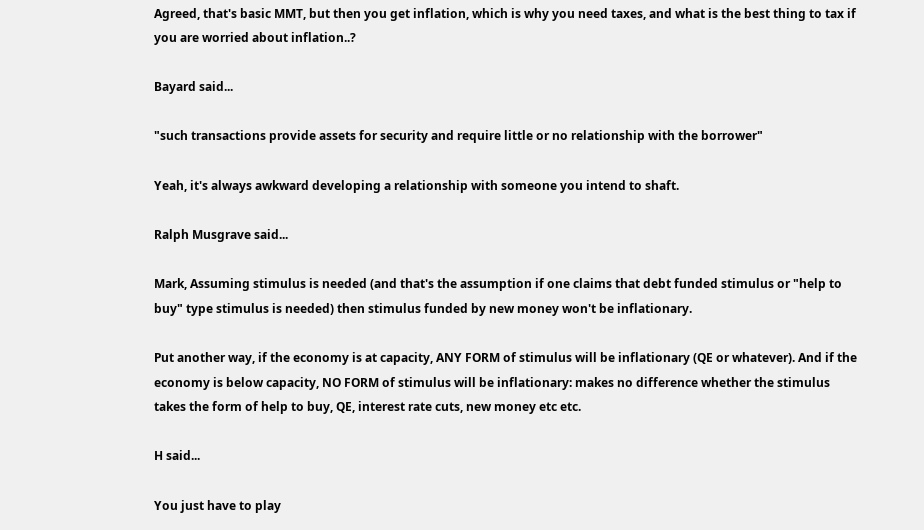Agreed, that's basic MMT, but then you get inflation, which is why you need taxes, and what is the best thing to tax if you are worried about inflation..?

Bayard said...

"such transactions provide assets for security and require little or no relationship with the borrower"

Yeah, it's always awkward developing a relationship with someone you intend to shaft.

Ralph Musgrave said...

Mark, Assuming stimulus is needed (and that's the assumption if one claims that debt funded stimulus or "help to buy" type stimulus is needed) then stimulus funded by new money won't be inflationary.

Put another way, if the economy is at capacity, ANY FORM of stimulus will be inflationary (QE or whatever). And if the economy is below capacity, NO FORM of stimulus will be inflationary: makes no difference whether the stimulus takes the form of help to buy, QE, interest rate cuts, new money etc etc.

H said...

You just have to play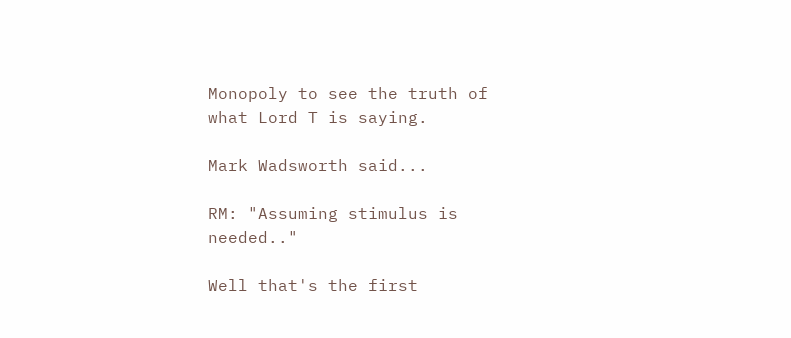Monopoly to see the truth of what Lord T is saying.

Mark Wadsworth said...

RM: "Assuming stimulus is needed.."

Well that's the first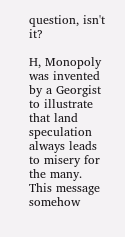question, isn't it?

H, Monopoly was invented by a Georgist to illustrate that land speculation always leads to misery for the many. This message somehow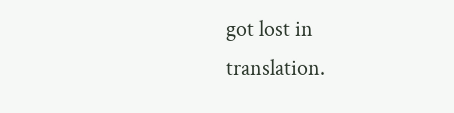got lost in translation.